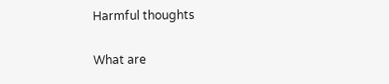Harmful thoughts

What are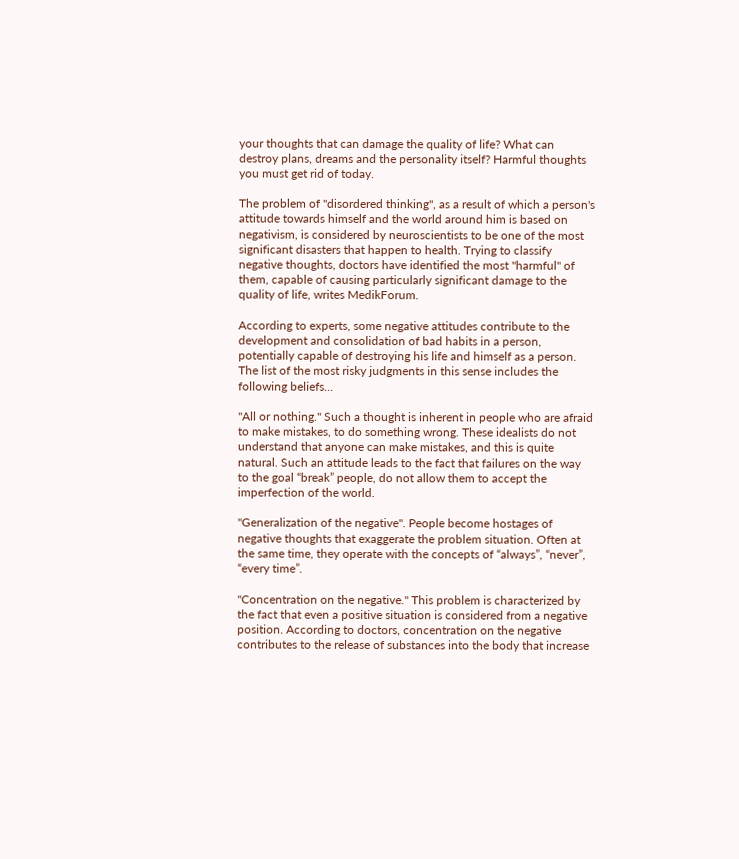your thoughts that can damage the quality of life? What can destroy plans, dreams and the personality itself? Harmful thoughts you must get rid of today.

The problem of "disordered thinking", as a result of which a person's attitude towards himself and the world around him is based on negativism, is considered by neuroscientists to be one of the most significant disasters that happen to health. Trying to classify negative thoughts, doctors have identified the most "harmful" of them, capable of causing particularly significant damage to the quality of life, writes MedikForum.

According to experts, some negative attitudes contribute to the development and consolidation of bad habits in a person, potentially capable of destroying his life and himself as a person. The list of the most risky judgments in this sense includes the following beliefs...

"All or nothing." Such a thought is inherent in people who are afraid to make mistakes, to do something wrong. These idealists do not understand that anyone can make mistakes, and this is quite natural. Such an attitude leads to the fact that failures on the way to the goal “break” people, do not allow them to accept the imperfection of the world.

"Generalization of the negative". People become hostages of negative thoughts that exaggerate the problem situation. Often at the same time, they operate with the concepts of “always”, “never”, “every time”.

"Concentration on the negative." This problem is characterized by the fact that even a positive situation is considered from a negative position. According to doctors, concentration on the negative contributes to the release of substances into the body that increase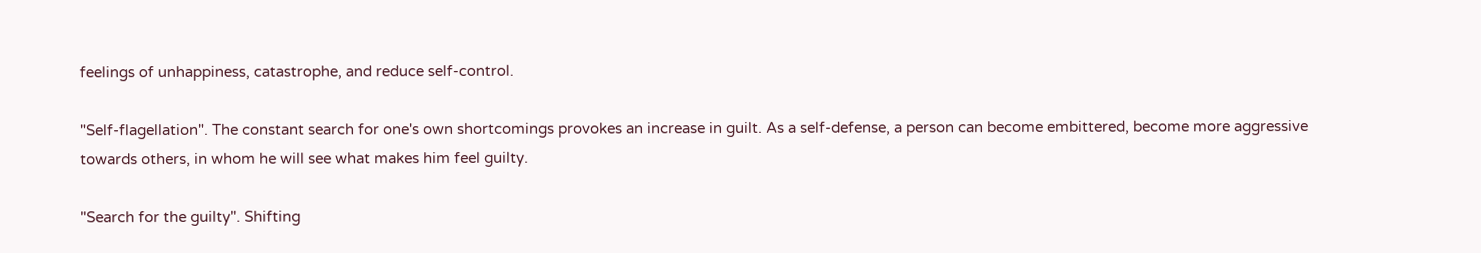feelings of unhappiness, catastrophe, and reduce self-control.

"Self-flagellation". The constant search for one's own shortcomings provokes an increase in guilt. As a self-defense, a person can become embittered, become more aggressive towards others, in whom he will see what makes him feel guilty.

"Search for the guilty". Shifting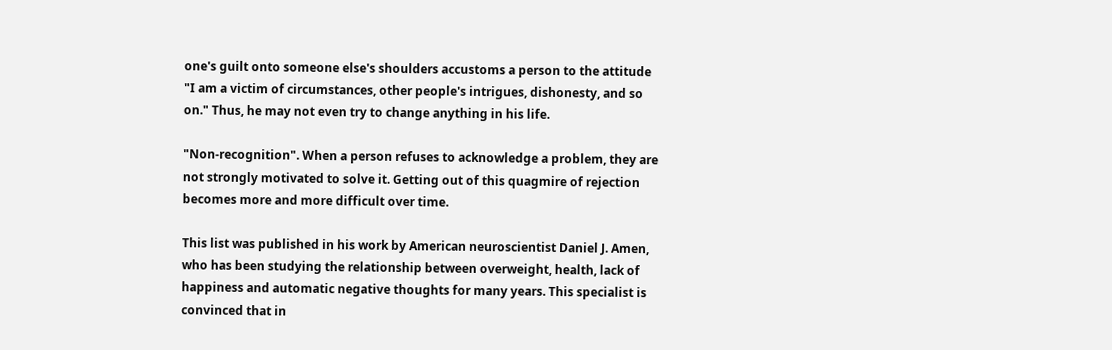one's guilt onto someone else's shoulders accustoms a person to the attitude "I am a victim of circumstances, other people's intrigues, dishonesty, and so on." Thus, he may not even try to change anything in his life.

"Non-recognition". When a person refuses to acknowledge a problem, they are not strongly motivated to solve it. Getting out of this quagmire of rejection becomes more and more difficult over time.

This list was published in his work by American neuroscientist Daniel J. Amen, who has been studying the relationship between overweight, health, lack of happiness and automatic negative thoughts for many years. This specialist is convinced that in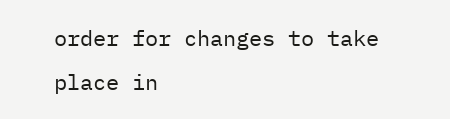order for changes to take place in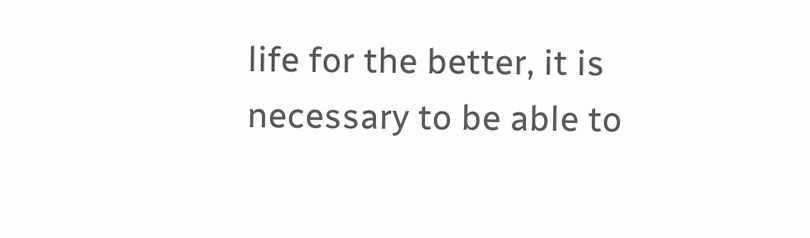life for the better, it is necessary to be able to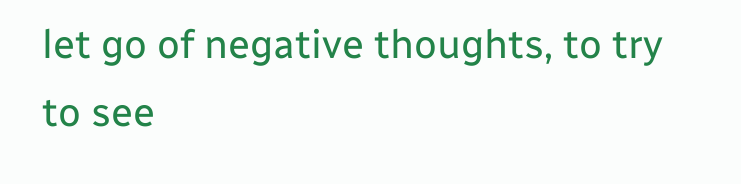let go of negative thoughts, to try to see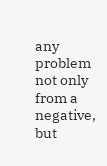any problem not only from a negative, but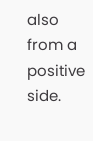also from a positive side.